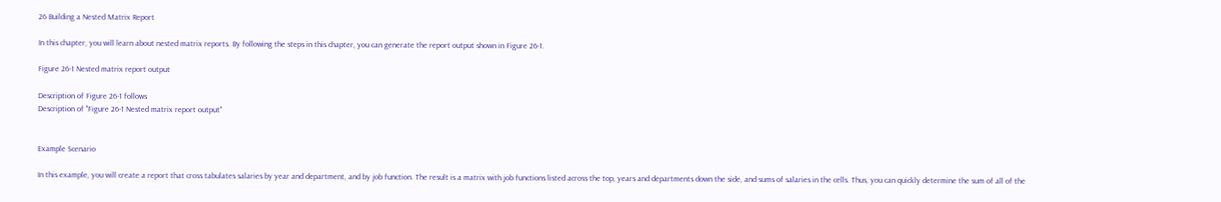26 Building a Nested Matrix Report

In this chapter, you will learn about nested matrix reports. By following the steps in this chapter, you can generate the report output shown in Figure 26-1.

Figure 26-1 Nested matrix report output

Description of Figure 26-1 follows
Description of "Figure 26-1 Nested matrix report output"


Example Scenario

In this example, you will create a report that cross tabulates salaries by year and department, and by job function. The result is a matrix with job functions listed across the top, years and departments down the side, and sums of salaries in the cells. Thus, you can quickly determine the sum of all of the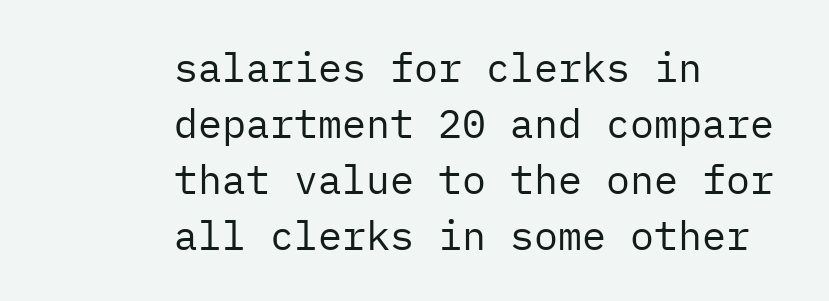salaries for clerks in department 20 and compare that value to the one for all clerks in some other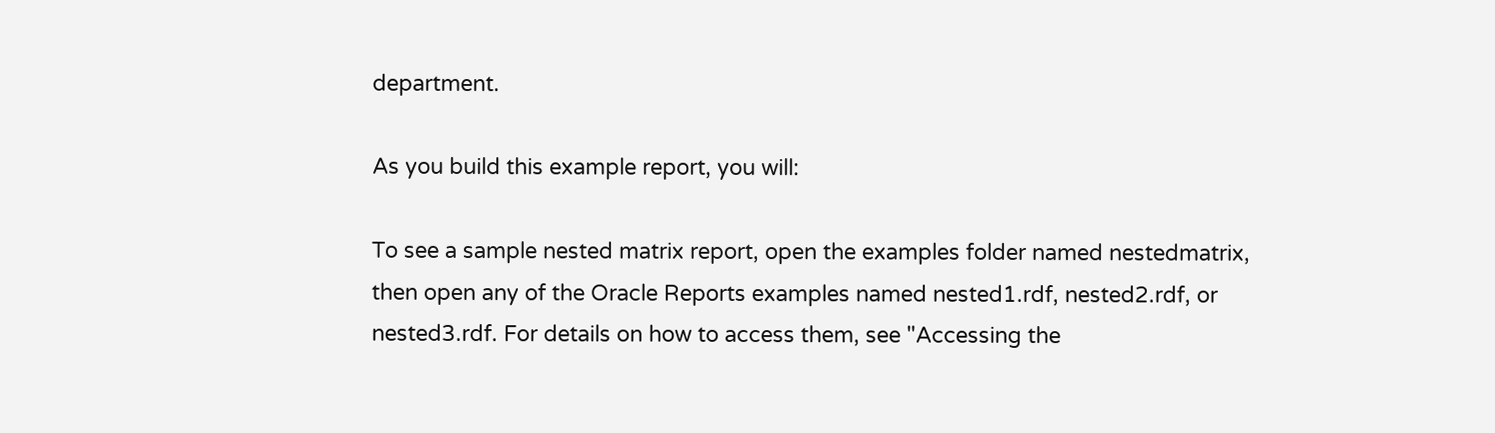department.

As you build this example report, you will:

To see a sample nested matrix report, open the examples folder named nestedmatrix, then open any of the Oracle Reports examples named nested1.rdf, nested2.rdf, or nested3.rdf. For details on how to access them, see "Accessing the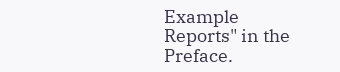Example Reports" in the Preface.